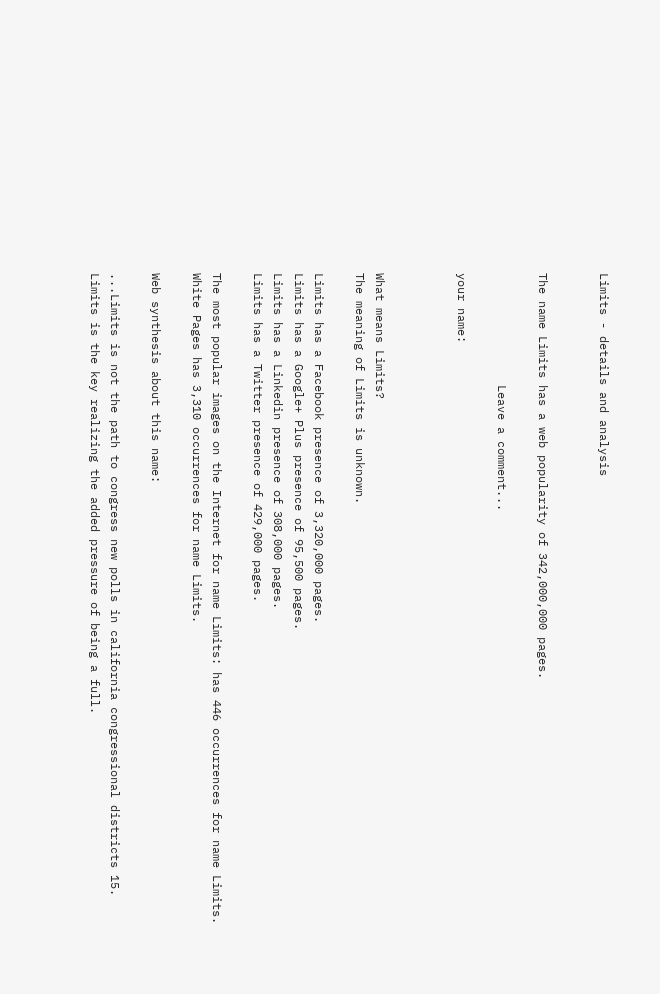Limits - details and analysis


The name Limits has a web popularity of 342,000,000 pages.

                Leave a comment...

your name:



What means Limits?
The meaning of Limits is unknown.

Limits has a Facebook presence of 3,320,000 pages.
Limits has a Google+ Plus presence of 95,500 pages.
Limits has a Linkedin presence of 308,000 pages.
Limits has a Twitter presence of 429,000 pages.

The most popular images on the Internet for name Limits: has 446 occurrences for name Limits.
White Pages has 3,310 occurrences for name Limits.

Web synthesis about this name:

...Limits is not the path to congress new polls in california congressional districts 15.
Limits is the key realizing the added pressure of being a full.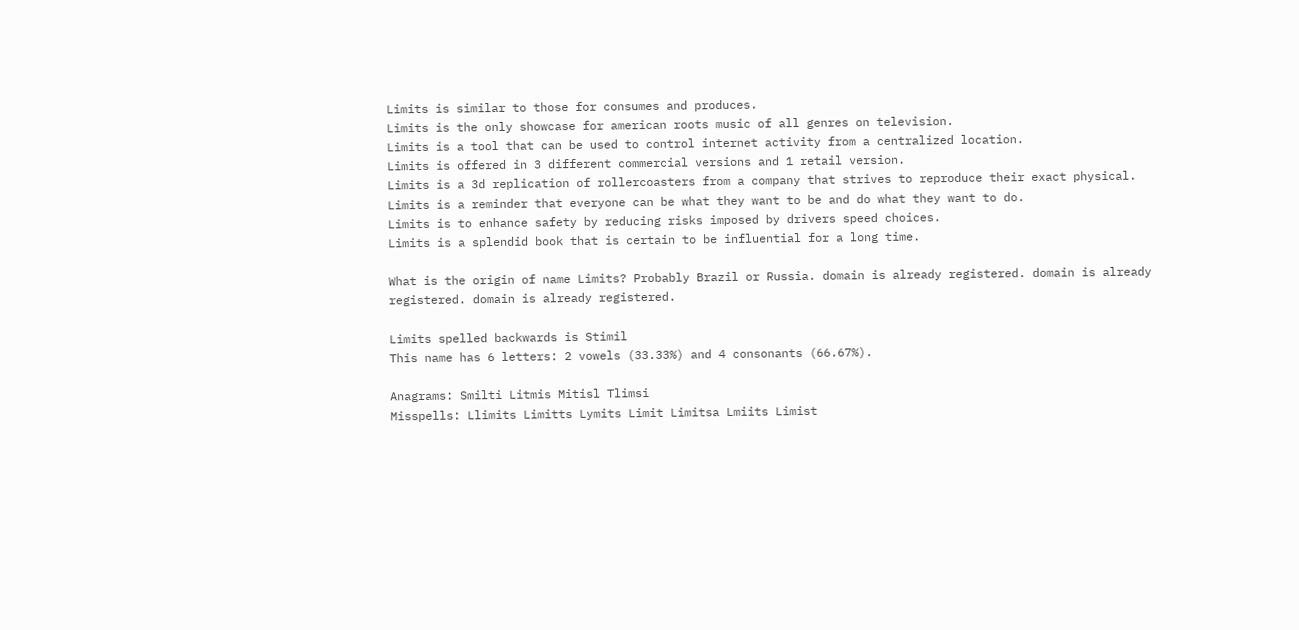Limits is similar to those for consumes and produces.
Limits is the only showcase for american roots music of all genres on television.
Limits is a tool that can be used to control internet activity from a centralized location.
Limits is offered in 3 different commercial versions and 1 retail version.
Limits is a 3d replication of rollercoasters from a company that strives to reproduce their exact physical.
Limits is a reminder that everyone can be what they want to be and do what they want to do.
Limits is to enhance safety by reducing risks imposed by drivers speed choices.
Limits is a splendid book that is certain to be influential for a long time.

What is the origin of name Limits? Probably Brazil or Russia. domain is already registered. domain is already registered. domain is already registered.

Limits spelled backwards is Stimil
This name has 6 letters: 2 vowels (33.33%) and 4 consonants (66.67%).

Anagrams: Smilti Litmis Mitisl Tlimsi
Misspells: Llimits Limitts Lymits Limit Limitsa Lmiits Limist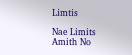Limtis

Nae Limits
Amith No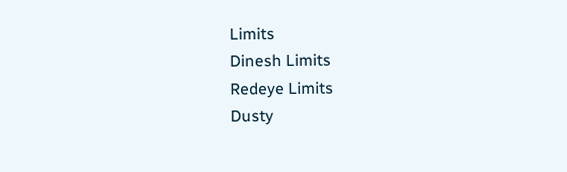Limits
Dinesh Limits
Redeye Limits
Dusty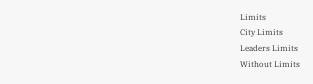Limits
City Limits
Leaders Limits
Without Limits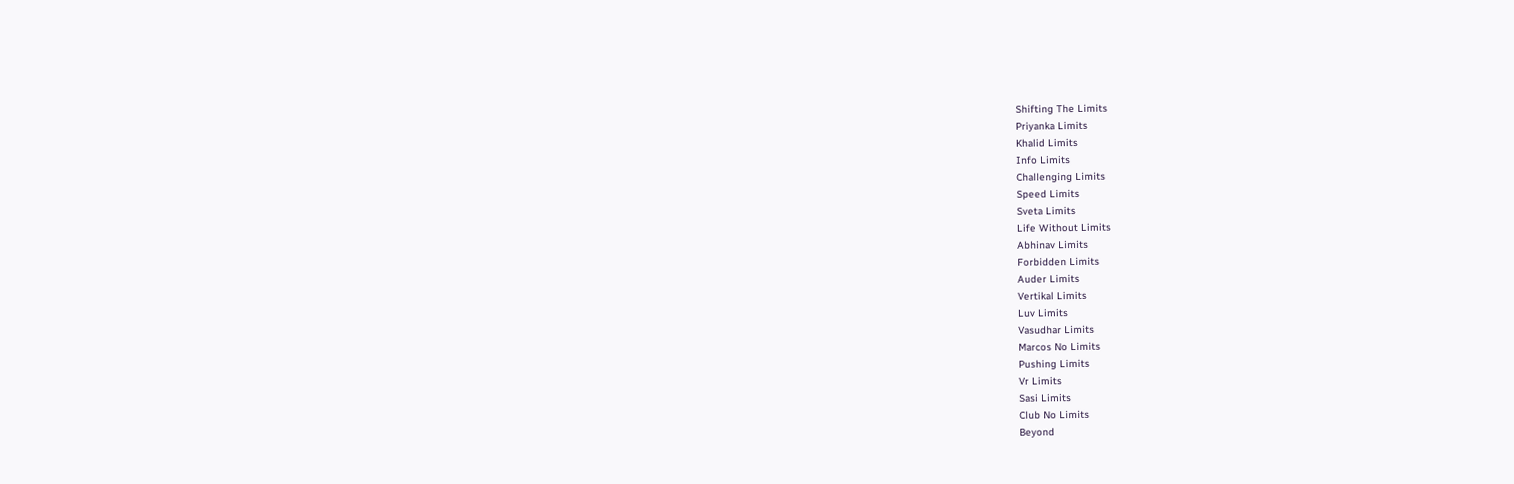Shifting The Limits
Priyanka Limits
Khalid Limits
Info Limits
Challenging Limits
Speed Limits
Sveta Limits
Life Without Limits
Abhinav Limits
Forbidden Limits
Auder Limits
Vertikal Limits
Luv Limits
Vasudhar Limits
Marcos No Limits
Pushing Limits
Vr Limits
Sasi Limits
Club No Limits
Beyond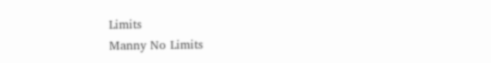Limits
Manny No Limits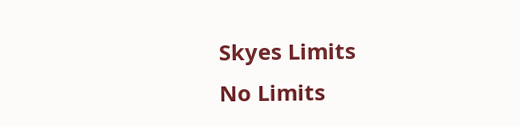Skyes Limits
No Limits